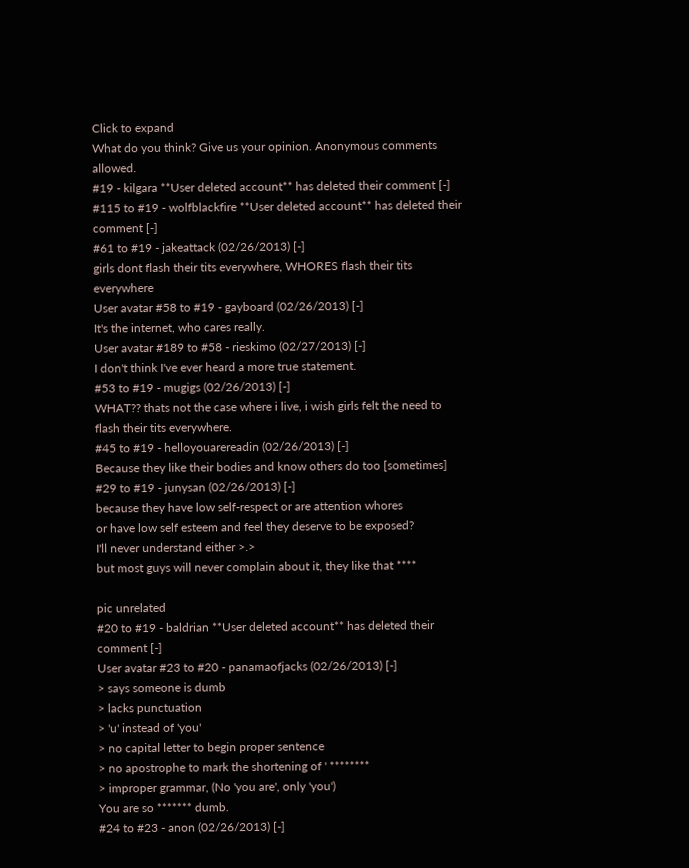Click to expand
What do you think? Give us your opinion. Anonymous comments allowed.
#19 - kilgara **User deleted account** has deleted their comment [-]
#115 to #19 - wolfblackfire **User deleted account** has deleted their comment [-]
#61 to #19 - jakeattack (02/26/2013) [-]
girls dont flash their tits everywhere, WHORES flash their tits everywhere
User avatar #58 to #19 - gayboard (02/26/2013) [-]
It's the internet, who cares really.
User avatar #189 to #58 - rieskimo (02/27/2013) [-]
I don't think I've ever heard a more true statement.
#53 to #19 - mugigs (02/26/2013) [-]
WHAT?? thats not the case where i live, i wish girls felt the need to flash their tits everywhere.
#45 to #19 - helloyouarereadin (02/26/2013) [-]
Because they like their bodies and know others do too [sometimes]
#29 to #19 - junysan (02/26/2013) [-]
because they have low self-respect or are attention whores
or have low self esteem and feel they deserve to be exposed?
I'll never understand either >.>
but most guys will never complain about it, they like that ****

pic unrelated
#20 to #19 - baldrian **User deleted account** has deleted their comment [-]
User avatar #23 to #20 - panamaofjacks (02/26/2013) [-]
> says someone is dumb
> lacks punctuation
> 'u' instead of 'you'
> no capital letter to begin proper sentence
> no apostrophe to mark the shortening of ' ********
> improper grammar, (No 'you are', only 'you')
You are so ******* dumb.
#24 to #23 - anon (02/26/2013) [-]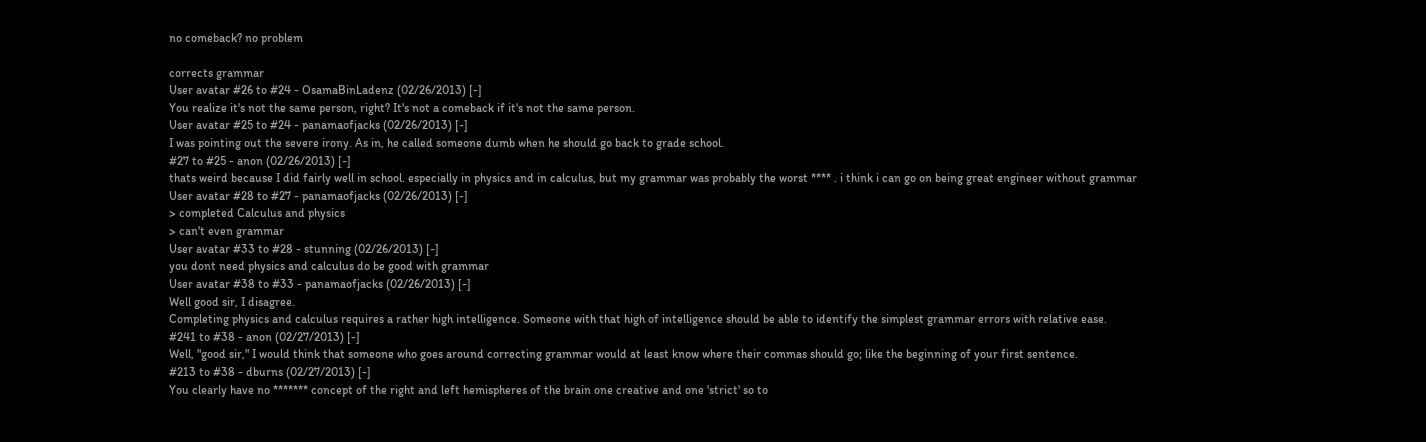no comeback? no problem

corrects grammar
User avatar #26 to #24 - OsamaBinLadenz (02/26/2013) [-]
You realize it's not the same person, right? It's not a comeback if it's not the same person.
User avatar #25 to #24 - panamaofjacks (02/26/2013) [-]
I was pointing out the severe irony. As in, he called someone dumb when he should go back to grade school.
#27 to #25 - anon (02/26/2013) [-]
thats weird because I did fairly well in school. especially in physics and in calculus, but my grammar was probably the worst **** . i think i can go on being great engineer without grammar
User avatar #28 to #27 - panamaofjacks (02/26/2013) [-]
> completed Calculus and physics
> can't even grammar
User avatar #33 to #28 - stunning (02/26/2013) [-]
you dont need physics and calculus do be good with grammar
User avatar #38 to #33 - panamaofjacks (02/26/2013) [-]
Well good sir, I disagree.
Completing physics and calculus requires a rather high intelligence. Someone with that high of intelligence should be able to identify the simplest grammar errors with relative ease.
#241 to #38 - anon (02/27/2013) [-]
Well, "good sir," I would think that someone who goes around correcting grammar would at least know where their commas should go; like the beginning of your first sentence.
#213 to #38 - dburns (02/27/2013) [-]
You clearly have no ******* concept of the right and left hemispheres of the brain one creative and one 'strict' so to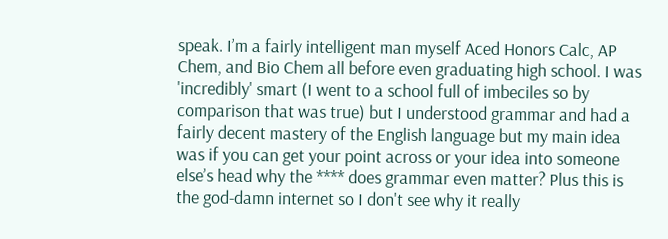speak. I’m a fairly intelligent man myself Aced Honors Calc, AP Chem, and Bio Chem all before even graduating high school. I was 'incredibly' smart (I went to a school full of imbeciles so by comparison that was true) but I understood grammar and had a fairly decent mastery of the English language but my main idea was if you can get your point across or your idea into someone else’s head why the **** does grammar even matter? Plus this is the god-damn internet so I don't see why it really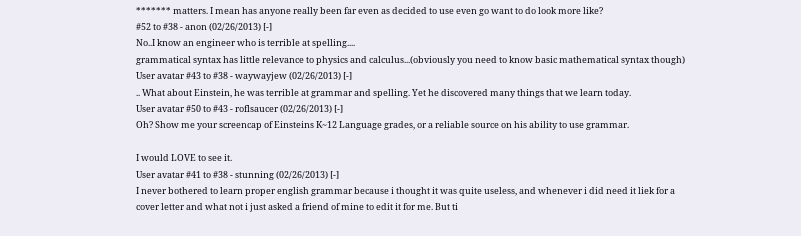******* matters. I mean has anyone really been far even as decided to use even go want to do look more like?
#52 to #38 - anon (02/26/2013) [-]
No..I know an engineer who is terrible at spelling....
grammatical syntax has little relevance to physics and calculus...(obviously you need to know basic mathematical syntax though)
User avatar #43 to #38 - waywayjew (02/26/2013) [-]
.. What about Einstein, he was terrible at grammar and spelling. Yet he discovered many things that we learn today.
User avatar #50 to #43 - roflsaucer (02/26/2013) [-]
Oh? Show me your screencap of Einsteins K~12 Language grades, or a reliable source on his ability to use grammar.

I would LOVE to see it.
User avatar #41 to #38 - stunning (02/26/2013) [-]
I never bothered to learn proper english grammar because i thought it was quite useless, and whenever i did need it liek for a cover letter and what not i just asked a friend of mine to edit it for me. But ti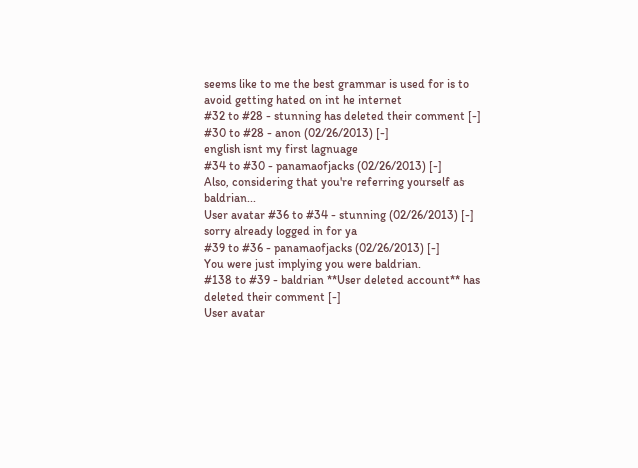seems like to me the best grammar is used for is to avoid getting hated on int he internet
#32 to #28 - stunning has deleted their comment [-]
#30 to #28 - anon (02/26/2013) [-]
english isnt my first lagnuage
#34 to #30 - panamaofjacks (02/26/2013) [-]
Also, considering that you're referring yourself as baldrian...
User avatar #36 to #34 - stunning (02/26/2013) [-]
sorry already logged in for ya
#39 to #36 - panamaofjacks (02/26/2013) [-]
You were just implying you were baldrian.
#138 to #39 - baldrian **User deleted account** has deleted their comment [-]
User avatar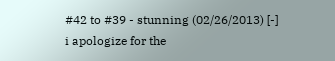#42 to #39 - stunning (02/26/2013) [-]
i apologize for the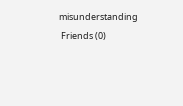misunderstanding
 Friends (0)